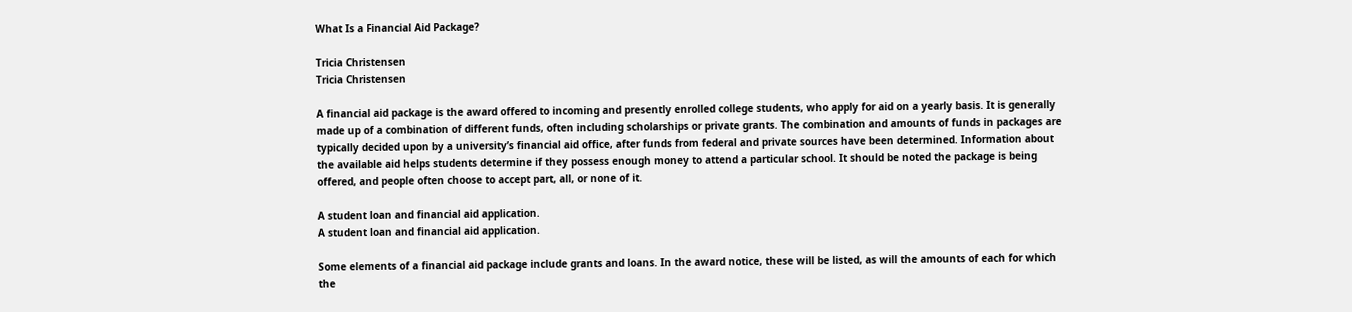What Is a Financial Aid Package?

Tricia Christensen
Tricia Christensen

A financial aid package is the award offered to incoming and presently enrolled college students, who apply for aid on a yearly basis. It is generally made up of a combination of different funds, often including scholarships or private grants. The combination and amounts of funds in packages are typically decided upon by a university’s financial aid office, after funds from federal and private sources have been determined. Information about the available aid helps students determine if they possess enough money to attend a particular school. It should be noted the package is being offered, and people often choose to accept part, all, or none of it.

A student loan and financial aid application.
A student loan and financial aid application.

Some elements of a financial aid package include grants and loans. In the award notice, these will be listed, as will the amounts of each for which the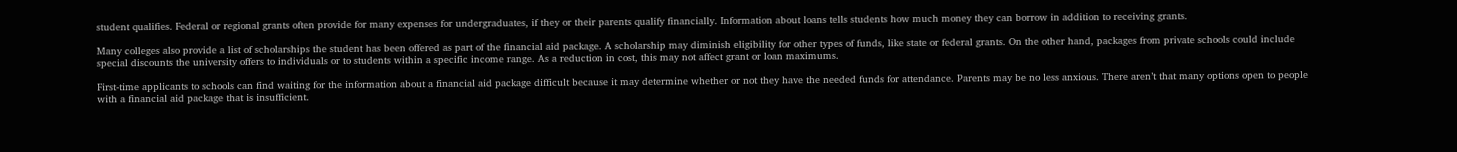student qualifies. Federal or regional grants often provide for many expenses for undergraduates, if they or their parents qualify financially. Information about loans tells students how much money they can borrow in addition to receiving grants.

Many colleges also provide a list of scholarships the student has been offered as part of the financial aid package. A scholarship may diminish eligibility for other types of funds, like state or federal grants. On the other hand, packages from private schools could include special discounts the university offers to individuals or to students within a specific income range. As a reduction in cost, this may not affect grant or loan maximums.

First-time applicants to schools can find waiting for the information about a financial aid package difficult because it may determine whether or not they have the needed funds for attendance. Parents may be no less anxious. There aren’t that many options open to people with a financial aid package that is insufficient.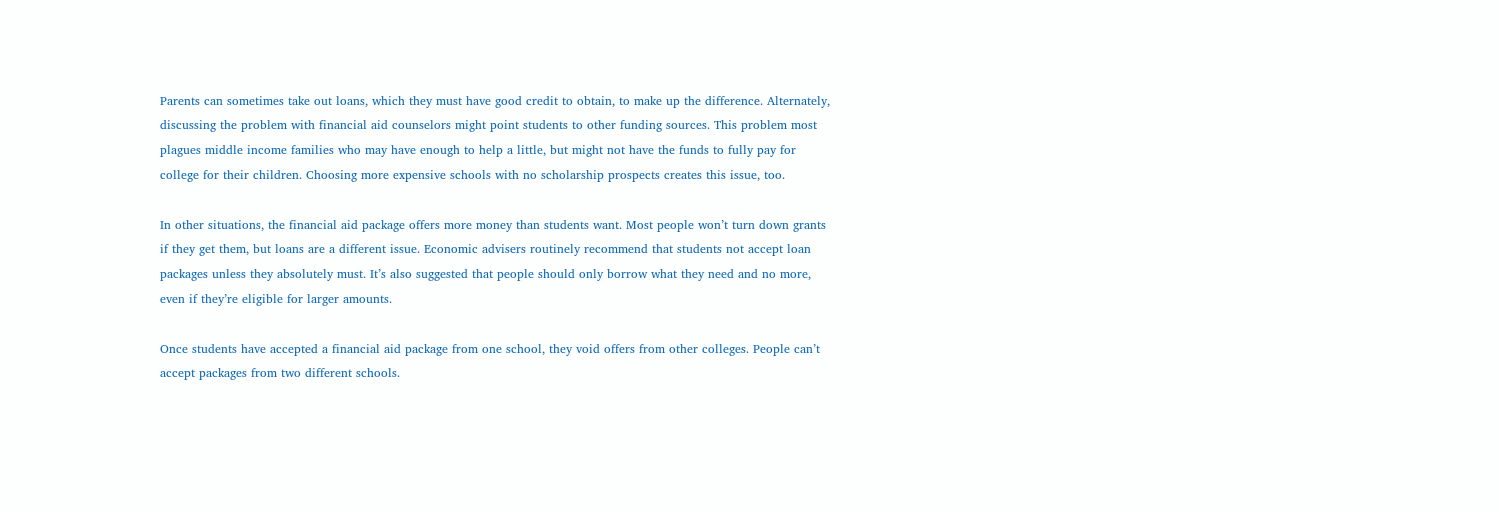Parents can sometimes take out loans, which they must have good credit to obtain, to make up the difference. Alternately, discussing the problem with financial aid counselors might point students to other funding sources. This problem most plagues middle income families who may have enough to help a little, but might not have the funds to fully pay for college for their children. Choosing more expensive schools with no scholarship prospects creates this issue, too.

In other situations, the financial aid package offers more money than students want. Most people won’t turn down grants if they get them, but loans are a different issue. Economic advisers routinely recommend that students not accept loan packages unless they absolutely must. It’s also suggested that people should only borrow what they need and no more, even if they’re eligible for larger amounts.

Once students have accepted a financial aid package from one school, they void offers from other colleges. People can’t accept packages from two different schools.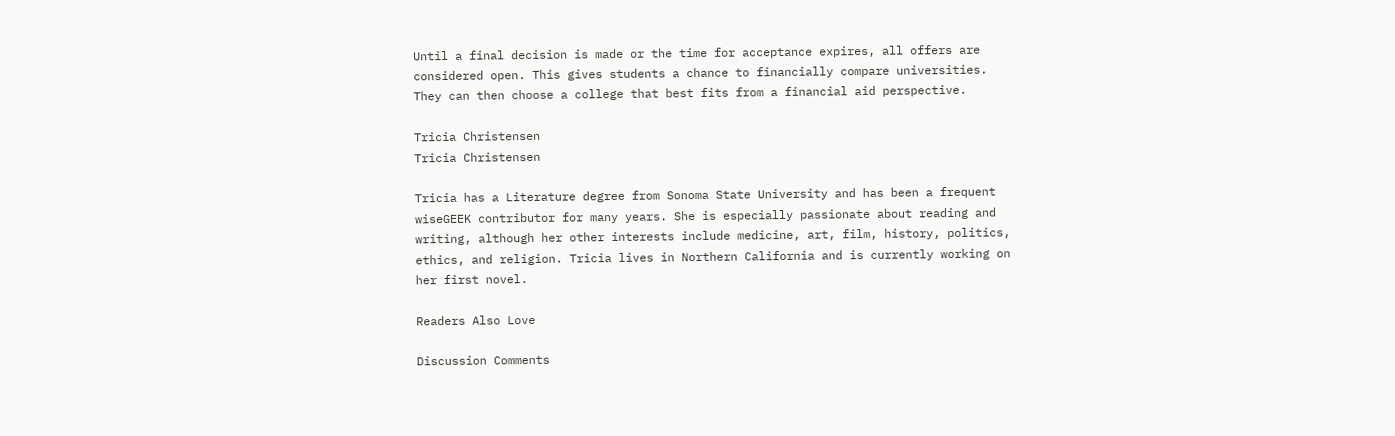Until a final decision is made or the time for acceptance expires, all offers are considered open. This gives students a chance to financially compare universities. They can then choose a college that best fits from a financial aid perspective.

Tricia Christensen
Tricia Christensen

Tricia has a Literature degree from Sonoma State University and has been a frequent wiseGEEK contributor for many years. She is especially passionate about reading and writing, although her other interests include medicine, art, film, history, politics, ethics, and religion. Tricia lives in Northern California and is currently working on her first novel.

Readers Also Love

Discussion Comments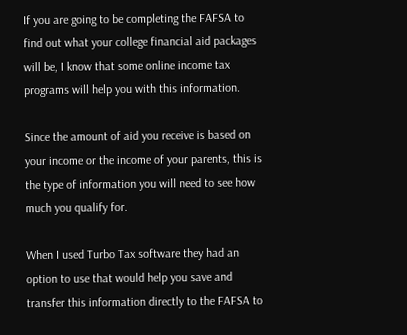If you are going to be completing the FAFSA to find out what your college financial aid packages will be, I know that some online income tax programs will help you with this information.

Since the amount of aid you receive is based on your income or the income of your parents, this is the type of information you will need to see how much you qualify for.

When I used Turbo Tax software they had an option to use that would help you save and transfer this information directly to the FAFSA to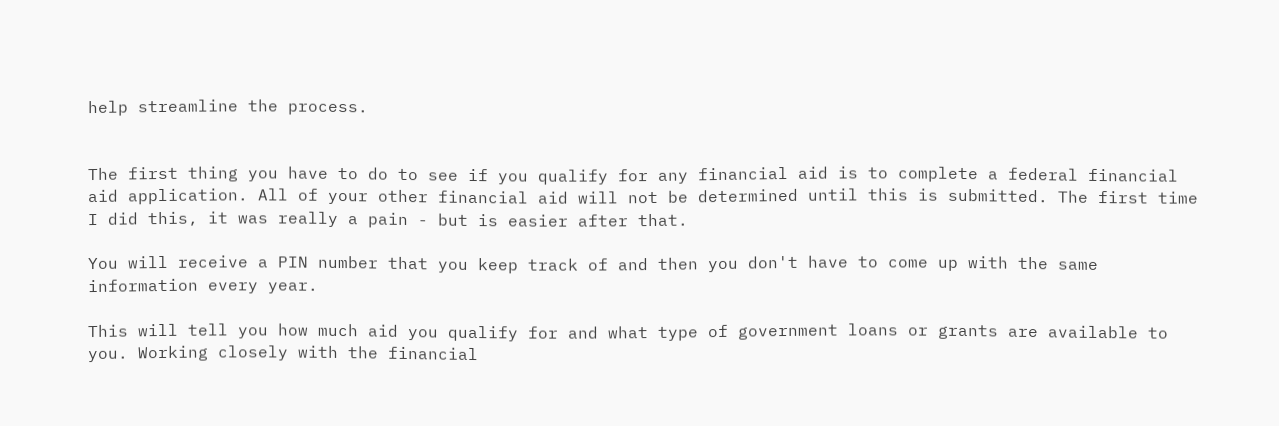help streamline the process.


The first thing you have to do to see if you qualify for any financial aid is to complete a federal financial aid application. All of your other financial aid will not be determined until this is submitted. The first time I did this, it was really a pain - but is easier after that.

You will receive a PIN number that you keep track of and then you don't have to come up with the same information every year.

This will tell you how much aid you qualify for and what type of government loans or grants are available to you. Working closely with the financial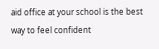aid office at your school is the best way to feel confident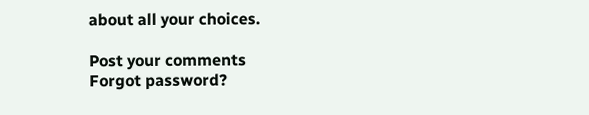about all your choices.

Post your comments
Forgot password?